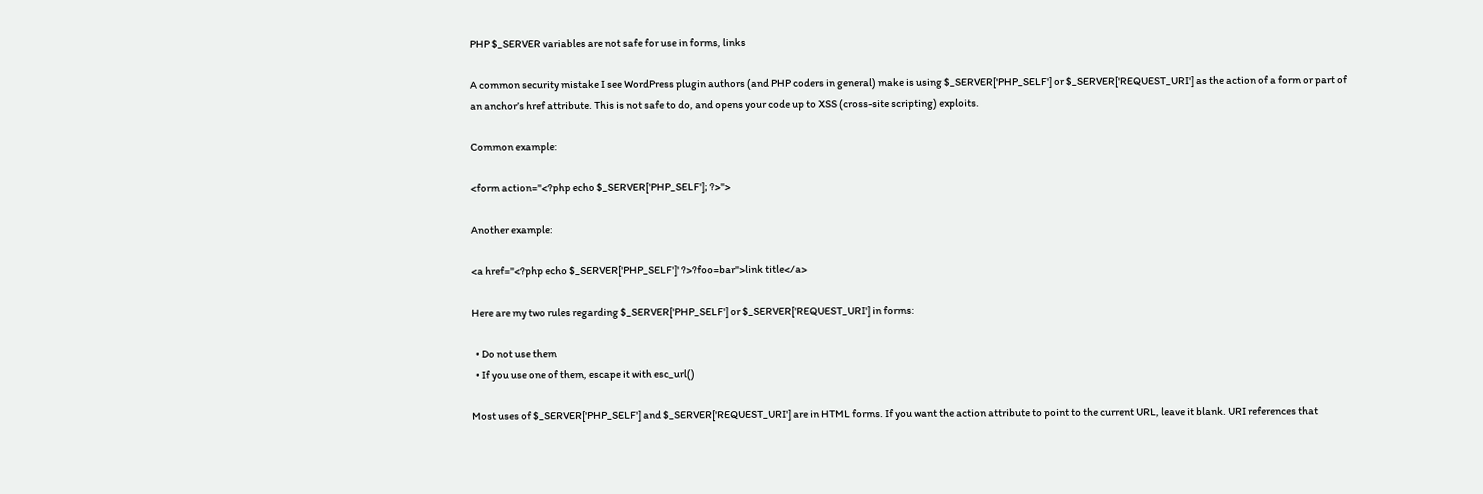PHP $_SERVER variables are not safe for use in forms, links

A common security mistake I see WordPress plugin authors (and PHP coders in general) make is using $_SERVER['PHP_SELF'] or $_SERVER['REQUEST_URI'] as the action of a form or part of an anchor’s href attribute. This is not safe to do, and opens your code up to XSS (cross-site scripting) exploits.

Common example:

<form action="<?php echo $_SERVER['PHP_SELF']; ?>">

Another example:

<a href="<?php echo $_SERVER['PHP_SELF']' ?>?foo=bar">link title</a>

Here are my two rules regarding $_SERVER['PHP_SELF'] or $_SERVER['REQUEST_URI'] in forms:

  • Do not use them
  • If you use one of them, escape it with esc_url()

Most uses of $_SERVER['PHP_SELF'] and $_SERVER['REQUEST_URI'] are in HTML forms. If you want the action attribute to point to the current URL, leave it blank. URI references that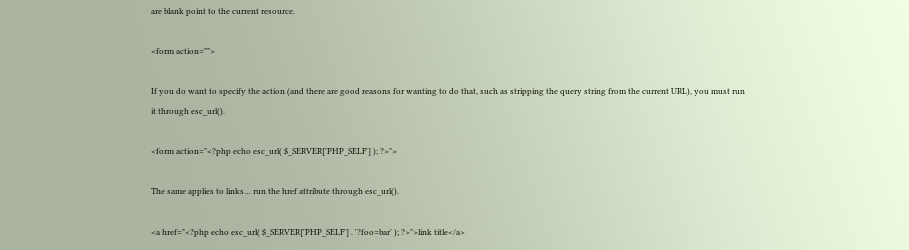are blank point to the current resource.

<form action="">

If you do want to specify the action (and there are good reasons for wanting to do that, such as stripping the query string from the current URL), you must run it through esc_url().

<form action="<?php echo esc_url( $_SERVER['PHP_SELF'] ); ?>">

The same applies to links… run the href attribute through esc_url().

<a href="<?php echo esc_url( $_SERVER['PHP_SELF'] . '?foo=bar' ); ?>">link title</a>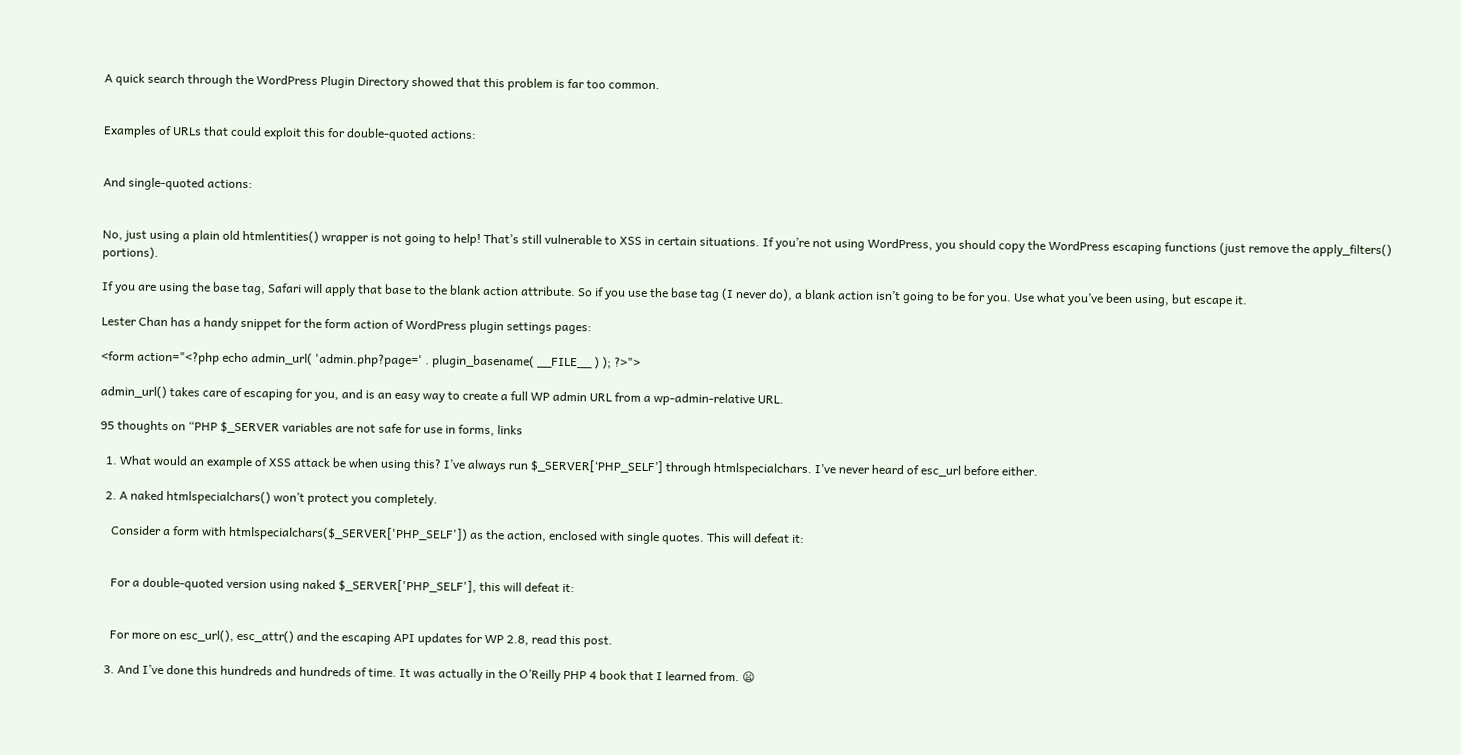A quick search through the WordPress Plugin Directory showed that this problem is far too common.


Examples of URLs that could exploit this for double-quoted actions:


And single-quoted actions:


No, just using a plain old htmlentities() wrapper is not going to help! That’s still vulnerable to XSS in certain situations. If you’re not using WordPress, you should copy the WordPress escaping functions (just remove the apply_filters() portions).

If you are using the base tag, Safari will apply that base to the blank action attribute. So if you use the base tag (I never do), a blank action isn’t going to be for you. Use what you’ve been using, but escape it.

Lester Chan has a handy snippet for the form action of WordPress plugin settings pages:

<form action="<?php echo admin_url( 'admin.php?page=' . plugin_basename( __FILE__ ) ); ?>">

admin_url() takes care of escaping for you, and is an easy way to create a full WP admin URL from a wp-admin-relative URL.

95 thoughts on “PHP $_SERVER variables are not safe for use in forms, links

  1. What would an example of XSS attack be when using this? I’ve always run $_SERVER[‘PHP_SELF’] through htmlspecialchars. I’ve never heard of esc_url before either.

  2. A naked htmlspecialchars() won’t protect you completely.

    Consider a form with htmlspecialchars($_SERVER['PHP_SELF']) as the action, enclosed with single quotes. This will defeat it:


    For a double-quoted version using naked $_SERVER['PHP_SELF'], this will defeat it:


    For more on esc_url(), esc_attr() and the escaping API updates for WP 2.8, read this post.

  3. And I’ve done this hundreds and hundreds of time. It was actually in the O’Reilly PHP 4 book that I learned from. 😦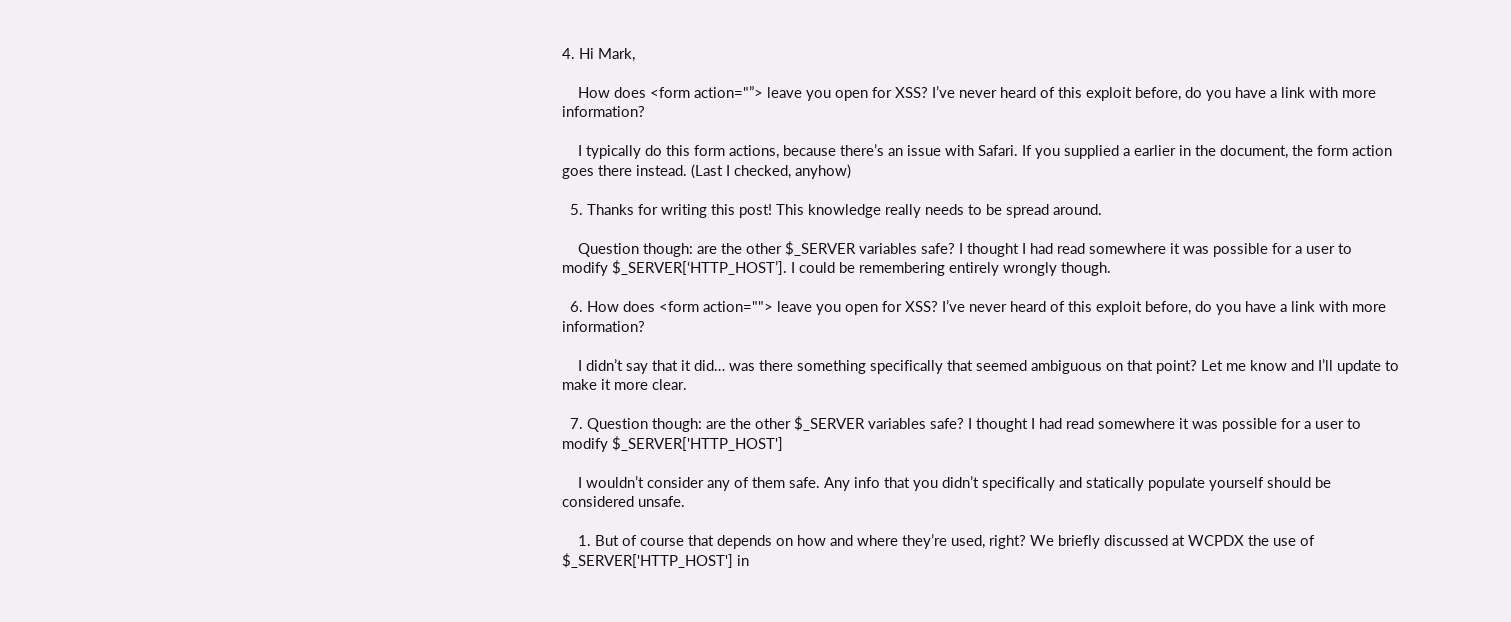4. Hi Mark,

    How does <form action="”> leave you open for XSS? I’ve never heard of this exploit before, do you have a link with more information?

    I typically do this form actions, because there’s an issue with Safari. If you supplied a earlier in the document, the form action goes there instead. (Last I checked, anyhow)

  5. Thanks for writing this post! This knowledge really needs to be spread around.

    Question though: are the other $_SERVER variables safe? I thought I had read somewhere it was possible for a user to modify $_SERVER[‘HTTP_HOST’]. I could be remembering entirely wrongly though.

  6. How does <form action=""> leave you open for XSS? I’ve never heard of this exploit before, do you have a link with more information?

    I didn’t say that it did… was there something specifically that seemed ambiguous on that point? Let me know and I’ll update to make it more clear.

  7. Question though: are the other $_SERVER variables safe? I thought I had read somewhere it was possible for a user to modify $_SERVER['HTTP_HOST']

    I wouldn’t consider any of them safe. Any info that you didn’t specifically and statically populate yourself should be considered unsafe.

    1. But of course that depends on how and where they’re used, right? We briefly discussed at WCPDX the use of $_SERVER['HTTP_HOST'] in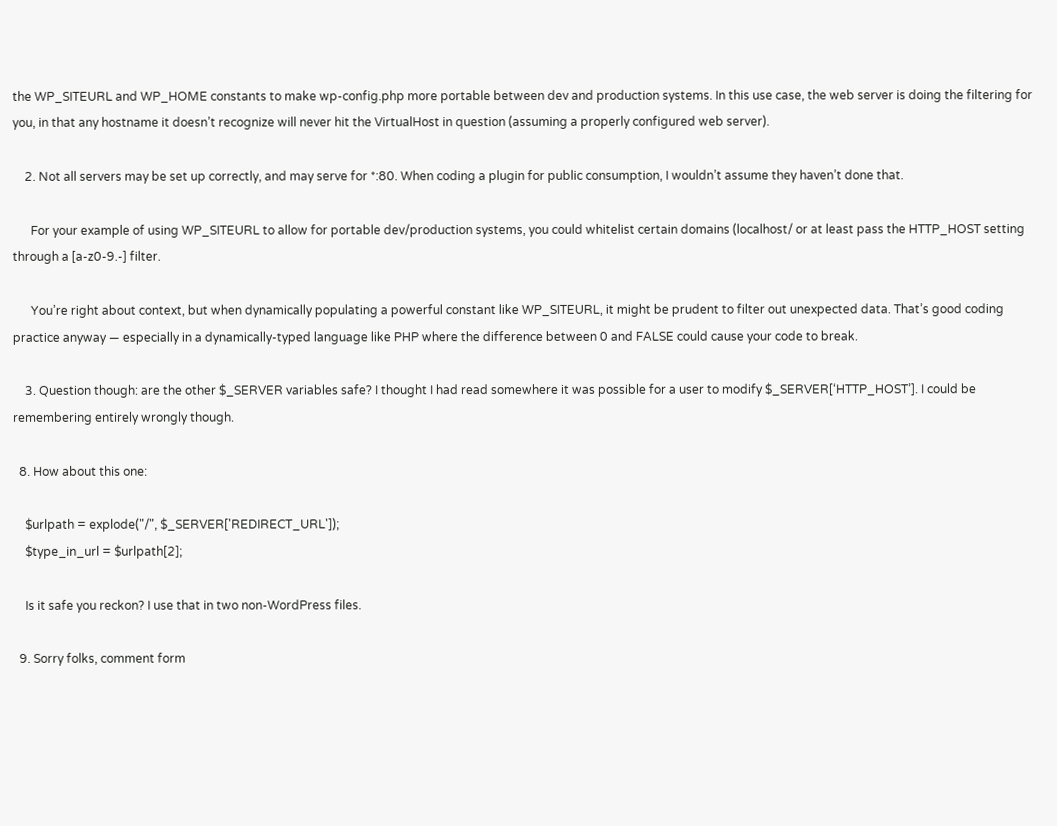the WP_SITEURL and WP_HOME constants to make wp-config.php more portable between dev and production systems. In this use case, the web server is doing the filtering for you, in that any hostname it doesn’t recognize will never hit the VirtualHost in question (assuming a properly configured web server).

    2. Not all servers may be set up correctly, and may serve for *:80. When coding a plugin for public consumption, I wouldn’t assume they haven’t done that.

      For your example of using WP_SITEURL to allow for portable dev/production systems, you could whitelist certain domains (localhost/ or at least pass the HTTP_HOST setting through a [a-z0-9.-] filter.

      You’re right about context, but when dynamically populating a powerful constant like WP_SITEURL, it might be prudent to filter out unexpected data. That’s good coding practice anyway — especially in a dynamically-typed language like PHP where the difference between 0 and FALSE could cause your code to break.

    3. Question though: are the other $_SERVER variables safe? I thought I had read somewhere it was possible for a user to modify $_SERVER[‘HTTP_HOST’]. I could be remembering entirely wrongly though.

  8. How about this one:

    $urlpath = explode("/", $_SERVER['REDIRECT_URL']);
    $type_in_url = $urlpath[2];

    Is it safe you reckon? I use that in two non-WordPress files.

  9. Sorry folks, comment form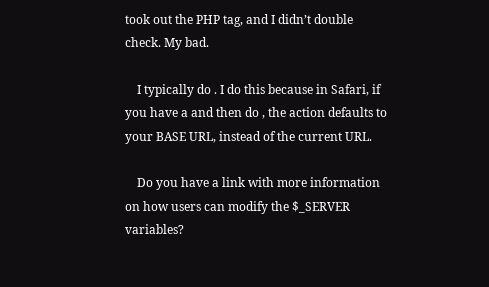took out the PHP tag, and I didn’t double check. My bad.

    I typically do . I do this because in Safari, if you have a and then do , the action defaults to your BASE URL, instead of the current URL.

    Do you have a link with more information on how users can modify the $_SERVER variables?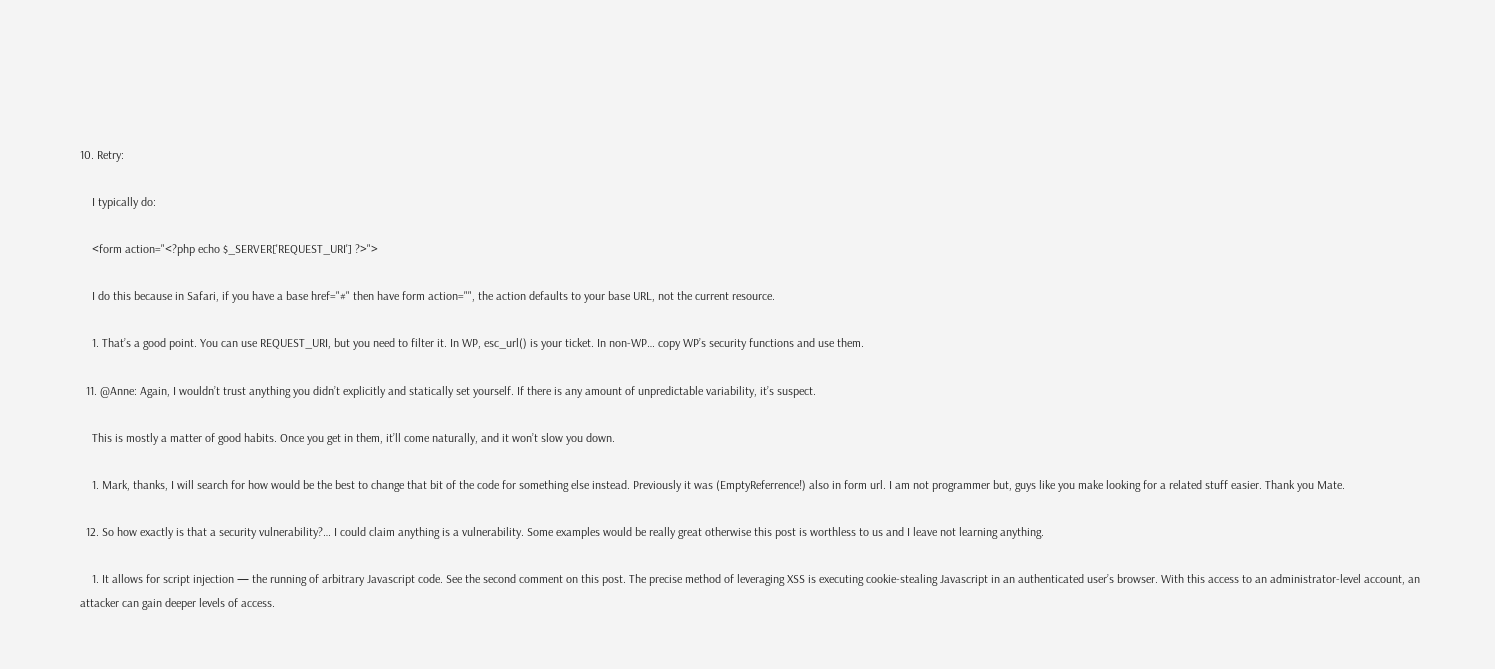10. Retry:

    I typically do:

    <form action="<?php echo $_SERVER['REQUEST_URI'] ?>">

    I do this because in Safari, if you have a base href="#" then have form action="", the action defaults to your base URL, not the current resource.

    1. That’s a good point. You can use REQUEST_URI, but you need to filter it. In WP, esc_url() is your ticket. In non-WP… copy WP’s security functions and use them.

  11. @Anne: Again, I wouldn’t trust anything you didn’t explicitly and statically set yourself. If there is any amount of unpredictable variability, it’s suspect.

    This is mostly a matter of good habits. Once you get in them, it’ll come naturally, and it won’t slow you down.

    1. Mark, thanks, I will search for how would be the best to change that bit of the code for something else instead. Previously it was (EmptyReferrence!) also in form url. I am not programmer but, guys like you make looking for a related stuff easier. Thank you Mate.

  12. So how exactly is that a security vulnerability?… I could claim anything is a vulnerability. Some examples would be really great otherwise this post is worthless to us and I leave not learning anything.

    1. It allows for script injection — the running of arbitrary Javascript code. See the second comment on this post. The precise method of leveraging XSS is executing cookie-stealing Javascript in an authenticated user’s browser. With this access to an administrator-level account, an attacker can gain deeper levels of access.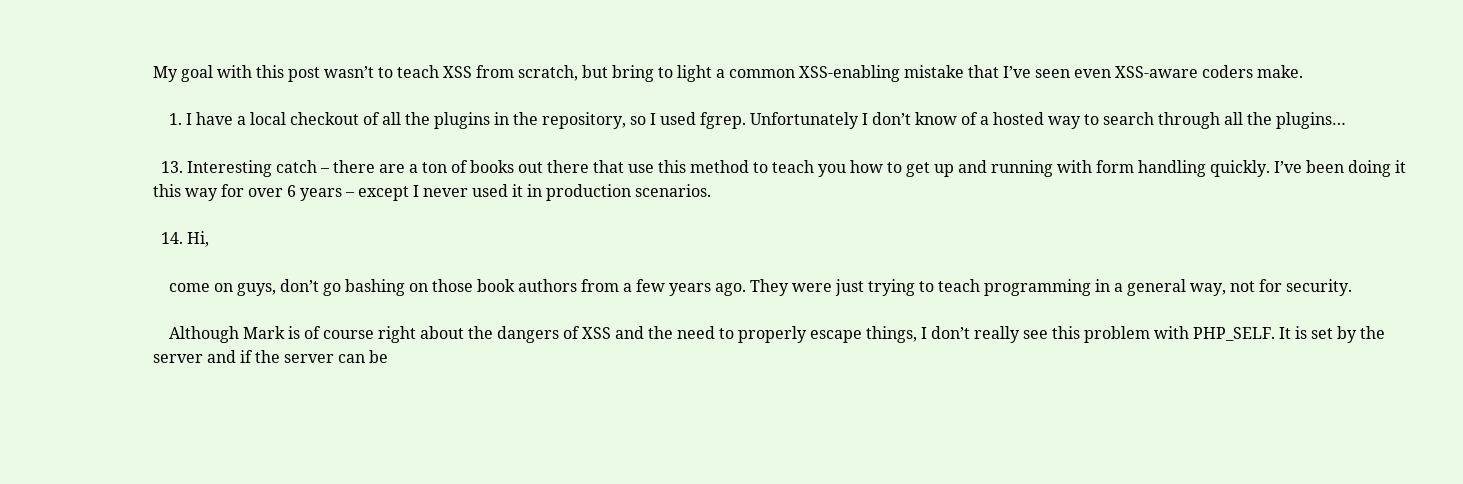My goal with this post wasn’t to teach XSS from scratch, but bring to light a common XSS-enabling mistake that I’ve seen even XSS-aware coders make.

    1. I have a local checkout of all the plugins in the repository, so I used fgrep. Unfortunately I don’t know of a hosted way to search through all the plugins…

  13. Interesting catch – there are a ton of books out there that use this method to teach you how to get up and running with form handling quickly. I’ve been doing it this way for over 6 years – except I never used it in production scenarios.

  14. Hi,

    come on guys, don’t go bashing on those book authors from a few years ago. They were just trying to teach programming in a general way, not for security.

    Although Mark is of course right about the dangers of XSS and the need to properly escape things, I don’t really see this problem with PHP_SELF. It is set by the server and if the server can be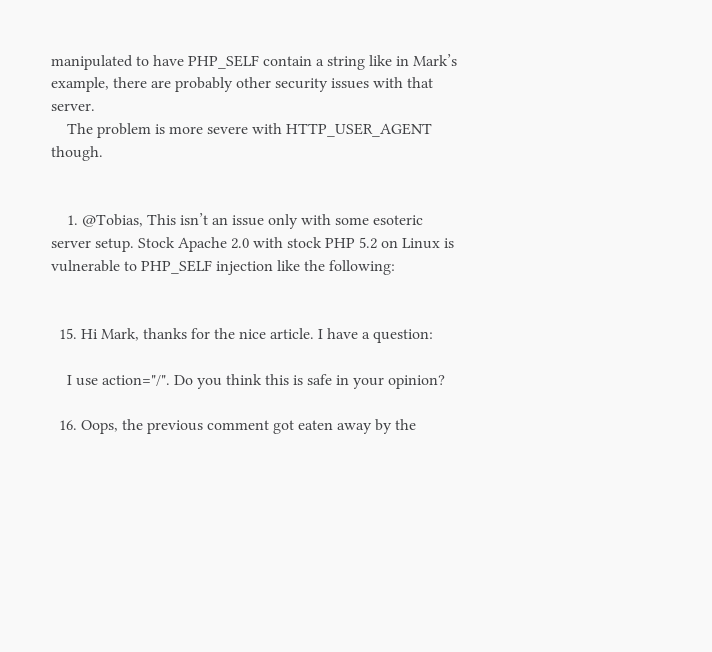manipulated to have PHP_SELF contain a string like in Mark’s example, there are probably other security issues with that server.
    The problem is more severe with HTTP_USER_AGENT though.


    1. @Tobias, This isn’t an issue only with some esoteric server setup. Stock Apache 2.0 with stock PHP 5.2 on Linux is vulnerable to PHP_SELF injection like the following:


  15. Hi Mark, thanks for the nice article. I have a question:

    I use action="/". Do you think this is safe in your opinion?

  16. Oops, the previous comment got eaten away by the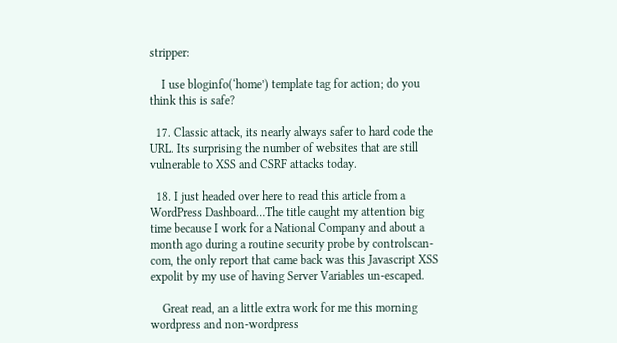stripper:

    I use bloginfo(‘home’) template tag for action; do you think this is safe?

  17. Classic attack, its nearly always safer to hard code the URL. Its surprising the number of websites that are still vulnerable to XSS and CSRF attacks today.

  18. I just headed over here to read this article from a WordPress Dashboard…The title caught my attention big time because I work for a National Company and about a month ago during a routine security probe by controlscan-com, the only report that came back was this Javascript XSS expolit by my use of having Server Variables un-escaped.

    Great read, an a little extra work for me this morning wordpress and non-wordpress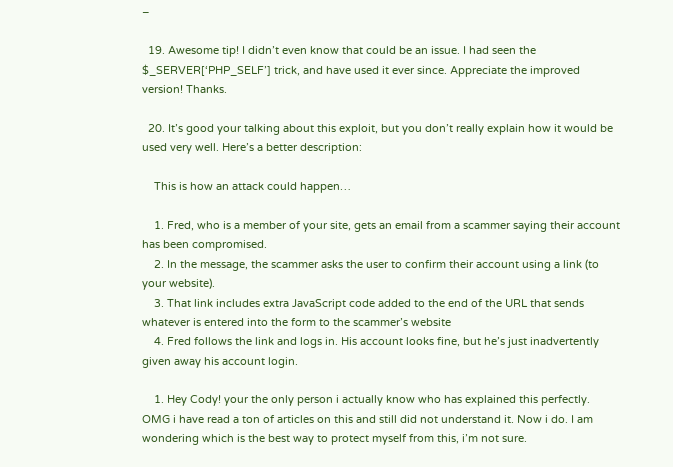–

  19. Awesome tip! I didn’t even know that could be an issue. I had seen the $_SERVER[‘PHP_SELF’] trick, and have used it ever since. Appreciate the improved version! Thanks.

  20. It’s good your talking about this exploit, but you don’t really explain how it would be used very well. Here’s a better description:

    This is how an attack could happen…

    1. Fred, who is a member of your site, gets an email from a scammer saying their account has been compromised.
    2. In the message, the scammer asks the user to confirm their account using a link (to your website).
    3. That link includes extra JavaScript code added to the end of the URL that sends whatever is entered into the form to the scammer’s website
    4. Fred follows the link and logs in. His account looks fine, but he’s just inadvertently given away his account login.

    1. Hey Cody! your the only person i actually know who has explained this perfectly. OMG i have read a ton of articles on this and still did not understand it. Now i do. I am wondering which is the best way to protect myself from this, i’m not sure.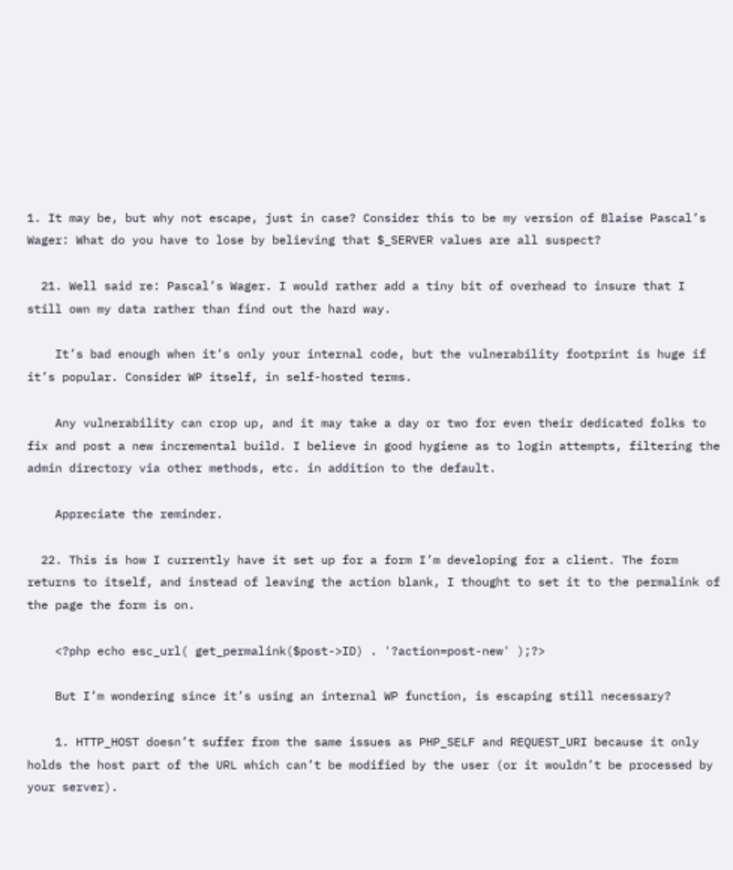1. It may be, but why not escape, just in case? Consider this to be my version of Blaise Pascal’s Wager: What do you have to lose by believing that $_SERVER values are all suspect?

  21. Well said re: Pascal’s Wager. I would rather add a tiny bit of overhead to insure that I still own my data rather than find out the hard way.

    It’s bad enough when it’s only your internal code, but the vulnerability footprint is huge if it’s popular. Consider WP itself, in self-hosted terms.

    Any vulnerability can crop up, and it may take a day or two for even their dedicated folks to fix and post a new incremental build. I believe in good hygiene as to login attempts, filtering the admin directory via other methods, etc. in addition to the default.

    Appreciate the reminder.

  22. This is how I currently have it set up for a form I’m developing for a client. The form returns to itself, and instead of leaving the action blank, I thought to set it to the permalink of the page the form is on.

    <?php echo esc_url( get_permalink($post->ID) . '?action=post-new' );?>

    But I’m wondering since it’s using an internal WP function, is escaping still necessary?

    1. HTTP_HOST doesn’t suffer from the same issues as PHP_SELF and REQUEST_URI because it only holds the host part of the URL which can’t be modified by the user (or it wouldn’t be processed by your server).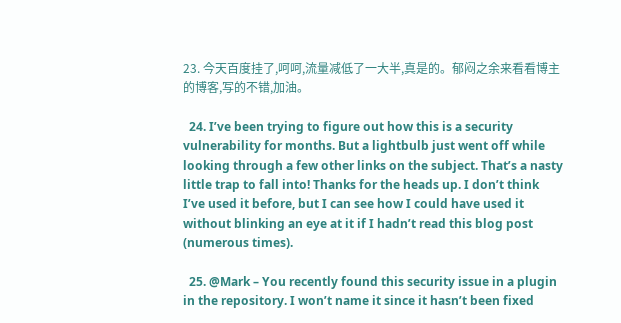23. 今天百度挂了,呵呵,流量减低了一大半,真是的。郁闷之余来看看博主的博客,写的不错,加油。

  24. I’ve been trying to figure out how this is a security vulnerability for months. But a lightbulb just went off while looking through a few other links on the subject. That’s a nasty little trap to fall into! Thanks for the heads up. I don’t think I’ve used it before, but I can see how I could have used it without blinking an eye at it if I hadn’t read this blog post (numerous times).

  25. @Mark – You recently found this security issue in a plugin in the repository. I won’t name it since it hasn’t been fixed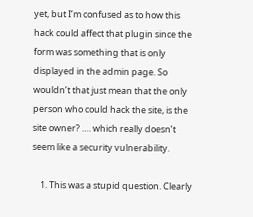yet, but I’m confused as to how this hack could affect that plugin since the form was something that is only displayed in the admin page. So wouldn’t that just mean that the only person who could hack the site, is the site owner? …. which really doesn’t seem like a security vulnerability.

    1. This was a stupid question. Clearly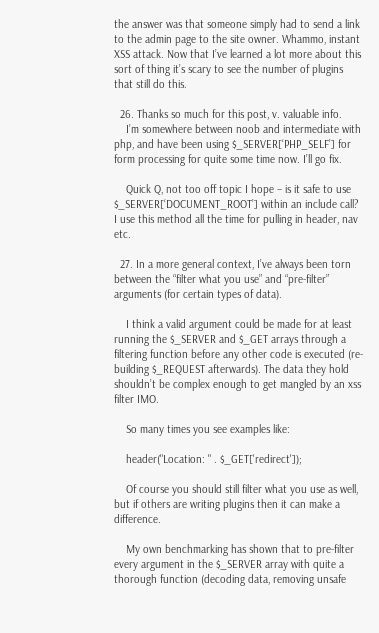the answer was that someone simply had to send a link to the admin page to the site owner. Whammo, instant XSS attack. Now that I’ve learned a lot more about this sort of thing it’s scary to see the number of plugins that still do this.

  26. Thanks so much for this post, v. valuable info.
    I’m somewhere between noob and intermediate with php, and have been using $_SERVER[‘PHP_SELF’] for form processing for quite some time now. I’ll go fix.

    Quick Q, not too off topic I hope – is it safe to use $_SERVER[‘DOCUMENT_ROOT’] within an include call? I use this method all the time for pulling in header, nav etc.

  27. In a more general context, I’ve always been torn between the “filter what you use” and “pre-filter” arguments (for certain types of data).

    I think a valid argument could be made for at least running the $_SERVER and $_GET arrays through a filtering function before any other code is executed (re-building $_REQUEST afterwards). The data they hold shouldn’t be complex enough to get mangled by an xss filter IMO.

    So many times you see examples like:

    header("Location: " . $_GET['redirect']);

    Of course you should still filter what you use as well, but if others are writing plugins then it can make a difference.

    My own benchmarking has shown that to pre-filter every argument in the $_SERVER array with quite a thorough function (decoding data, removing unsafe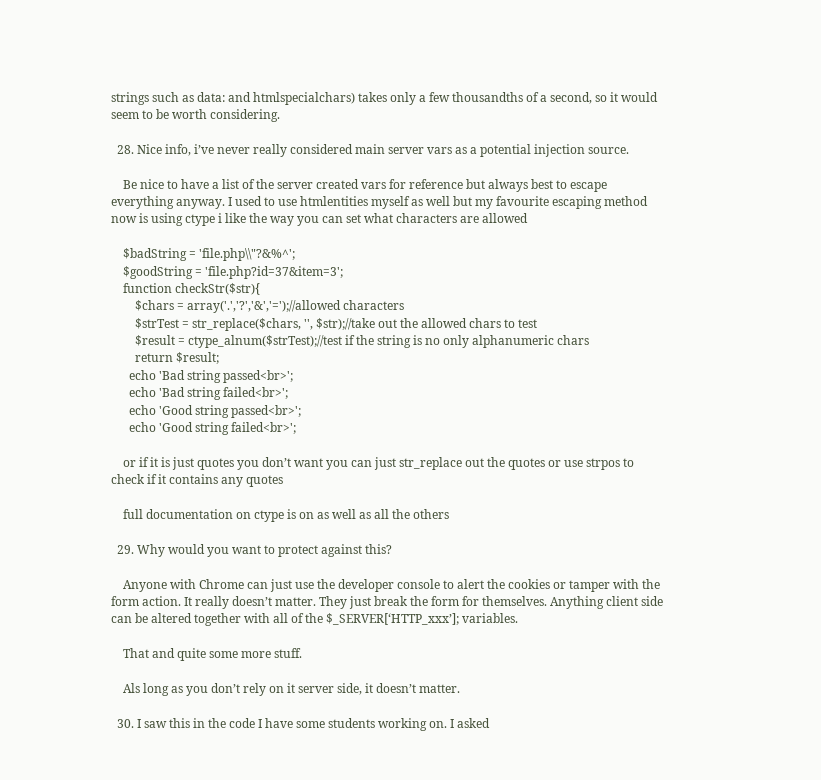strings such as data: and htmlspecialchars) takes only a few thousandths of a second, so it would seem to be worth considering.

  28. Nice info, i’ve never really considered main server vars as a potential injection source.

    Be nice to have a list of the server created vars for reference but always best to escape everything anyway. I used to use htmlentities myself as well but my favourite escaping method now is using ctype i like the way you can set what characters are allowed

    $badString = 'file.php\\"?&%^';
    $goodString = 'file.php?id=37&item=3';
    function checkStr($str){
        $chars = array('.','?','&','=');//allowed characters
        $strTest = str_replace($chars, '', $str);//take out the allowed chars to test
        $result = ctype_alnum($strTest);//test if the string is no only alphanumeric chars
        return $result;
      echo 'Bad string passed<br>';
      echo 'Bad string failed<br>';
      echo 'Good string passed<br>';
      echo 'Good string failed<br>';

    or if it is just quotes you don’t want you can just str_replace out the quotes or use strpos to check if it contains any quotes

    full documentation on ctype is on as well as all the others

  29. Why would you want to protect against this?

    Anyone with Chrome can just use the developer console to alert the cookies or tamper with the form action. It really doesn’t matter. They just break the form for themselves. Anything client side can be altered together with all of the $_SERVER[‘HTTP_xxx’]; variables.

    That and quite some more stuff.

    Als long as you don’t rely on it server side, it doesn’t matter.

  30. I saw this in the code I have some students working on. I asked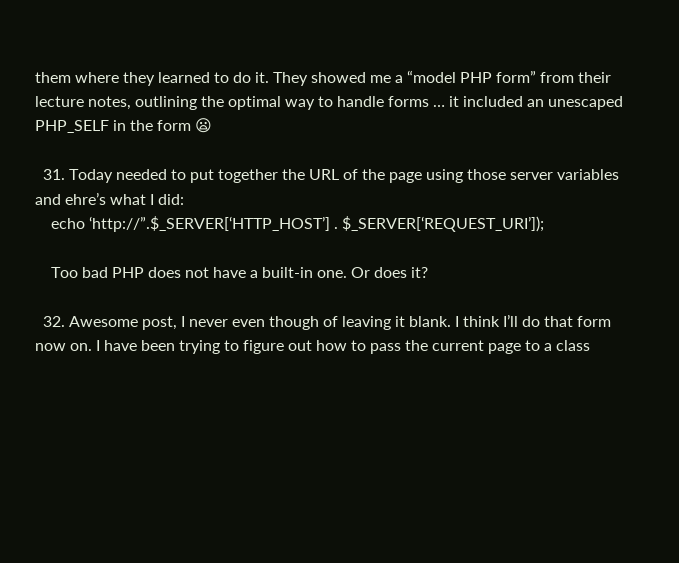them where they learned to do it. They showed me a “model PHP form” from their lecture notes, outlining the optimal way to handle forms … it included an unescaped PHP_SELF in the form 😦

  31. Today needed to put together the URL of the page using those server variables and ehre’s what I did:
    echo ‘http://”.$_SERVER[‘HTTP_HOST’] . $_SERVER[‘REQUEST_URI’]);

    Too bad PHP does not have a built-in one. Or does it?

  32. Awesome post, I never even though of leaving it blank. I think I’ll do that form now on. I have been trying to figure out how to pass the current page to a class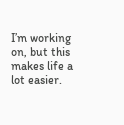I’m working on, but this makes life a lot easier.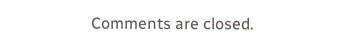Comments are closed.